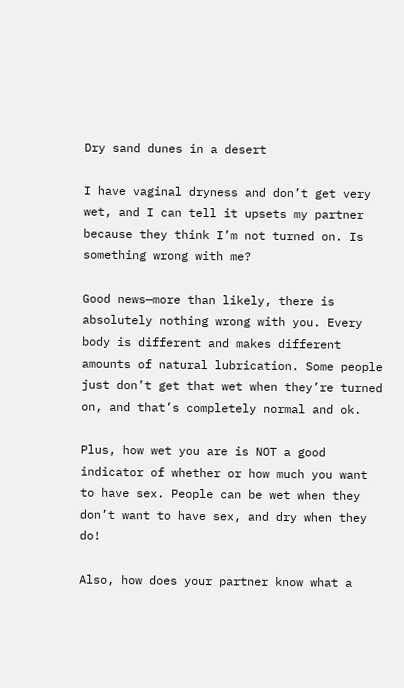Dry sand dunes in a desert

I have vaginal dryness and don’t get very wet, and I can tell it upsets my partner because they think I’m not turned on. Is something wrong with me?

Good news—more than likely, there is absolutely nothing wrong with you. Every body is different and makes different amounts of natural lubrication. Some people just don’t get that wet when they’re turned on, and that’s completely normal and ok.

Plus, how wet you are is NOT a good indicator of whether or how much you want to have sex. People can be wet when they don’t want to have sex, and dry when they do!

Also, how does your partner know what a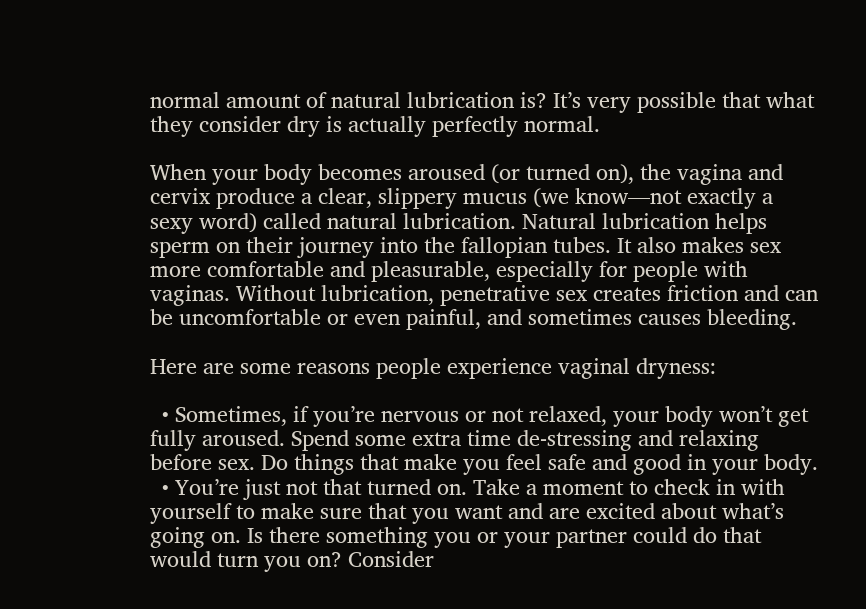normal amount of natural lubrication is? It’s very possible that what they consider dry is actually perfectly normal.

When your body becomes aroused (or turned on), the vagina and cervix produce a clear, slippery mucus (we know—not exactly a sexy word) called natural lubrication. Natural lubrication helps sperm on their journey into the fallopian tubes. It also makes sex more comfortable and pleasurable, especially for people with vaginas. Without lubrication, penetrative sex creates friction and can be uncomfortable or even painful, and sometimes causes bleeding.

Here are some reasons people experience vaginal dryness:

  • Sometimes, if you’re nervous or not relaxed, your body won’t get fully aroused. Spend some extra time de-stressing and relaxing before sex. Do things that make you feel safe and good in your body.
  • You’re just not that turned on. Take a moment to check in with yourself to make sure that you want and are excited about what’s going on. Is there something you or your partner could do that would turn you on? Consider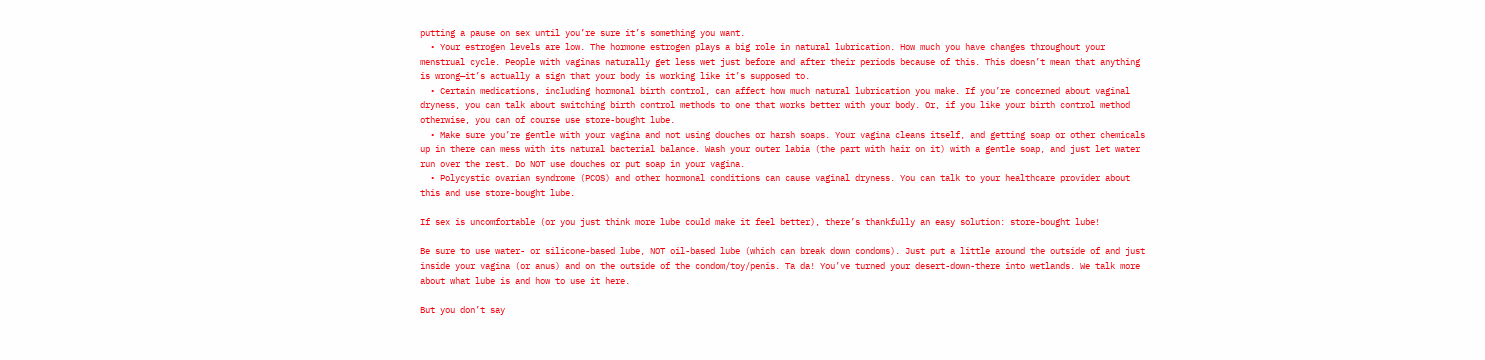putting a pause on sex until you’re sure it’s something you want.
  • Your estrogen levels are low. The hormone estrogen plays a big role in natural lubrication. How much you have changes throughout your menstrual cycle. People with vaginas naturally get less wet just before and after their periods because of this. This doesn’t mean that anything is wrong—it’s actually a sign that your body is working like it’s supposed to.
  • Certain medications, including hormonal birth control, can affect how much natural lubrication you make. If you’re concerned about vaginal dryness, you can talk about switching birth control methods to one that works better with your body. Or, if you like your birth control method otherwise, you can of course use store-bought lube.
  • Make sure you’re gentle with your vagina and not using douches or harsh soaps. Your vagina cleans itself, and getting soap or other chemicals up in there can mess with its natural bacterial balance. Wash your outer labia (the part with hair on it) with a gentle soap, and just let water run over the rest. Do NOT use douches or put soap in your vagina.
  • Polycystic ovarian syndrome (PCOS) and other hormonal conditions can cause vaginal dryness. You can talk to your healthcare provider about this and use store-bought lube.

If sex is uncomfortable (or you just think more lube could make it feel better), there’s thankfully an easy solution: store-bought lube!

Be sure to use water- or silicone-based lube, NOT oil-based lube (which can break down condoms). Just put a little around the outside of and just inside your vagina (or anus) and on the outside of the condom/toy/penis. Ta da! You’ve turned your desert-down-there into wetlands. We talk more about what lube is and how to use it here.

But you don’t say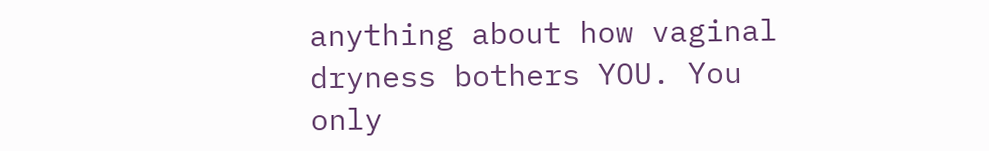anything about how vaginal dryness bothers YOU. You only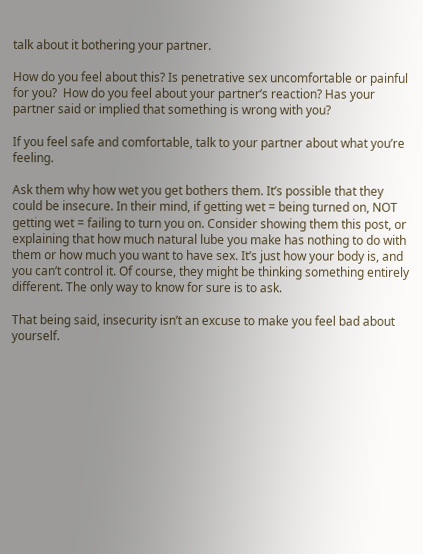talk about it bothering your partner.

How do you feel about this? Is penetrative sex uncomfortable or painful for you?  How do you feel about your partner’s reaction? Has your partner said or implied that something is wrong with you?

If you feel safe and comfortable, talk to your partner about what you’re feeling.

Ask them why how wet you get bothers them. It’s possible that they could be insecure. In their mind, if getting wet = being turned on, NOT getting wet = failing to turn you on. Consider showing them this post, or explaining that how much natural lube you make has nothing to do with them or how much you want to have sex. It’s just how your body is, and you can’t control it. Of course, they might be thinking something entirely different. The only way to know for sure is to ask.

That being said, insecurity isn’t an excuse to make you feel bad about yourself.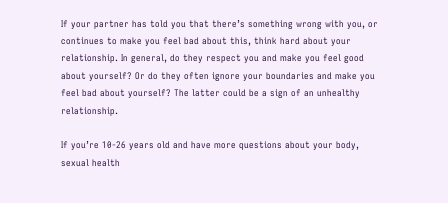If your partner has told you that there’s something wrong with you, or continues to make you feel bad about this, think hard about your relationship. In general, do they respect you and make you feel good about yourself? Or do they often ignore your boundaries and make you feel bad about yourself? The latter could be a sign of an unhealthy relationship.

If you’re 10-26 years old and have more questions about your body, sexual health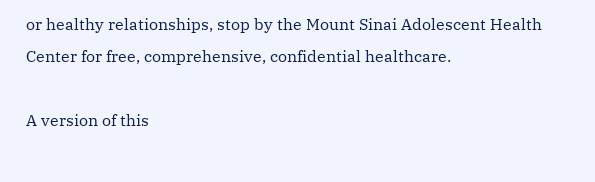or healthy relationships, stop by the Mount Sinai Adolescent Health Center for free, comprehensive, confidential healthcare.

A version of this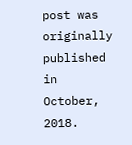post was originally published in October, 2018.